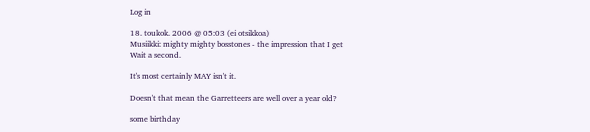Log in

18. toukok. 2006 @ 05:03 (ei otsikkoa)
Musiikki: mighty mighty bosstones - the impression that I get
Wait a second.

It's most certainly MAY isn't it.

Doesn't that mean the Garretteers are well over a year old?

some birthday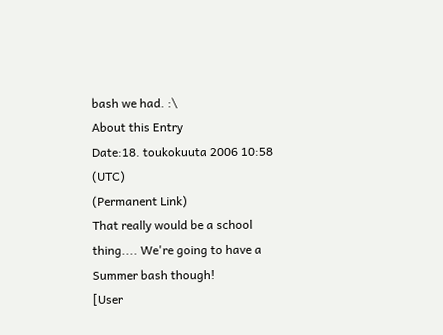bash we had. :\
About this Entry
Date:18. toukokuuta 2006 10:58 (UTC)
(Permanent Link)
That really would be a school thing.... We're going to have a Summer bash though!
[User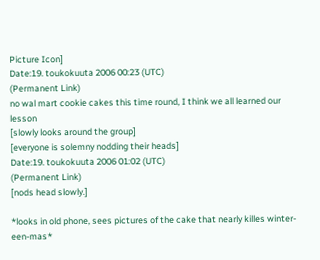Picture Icon]
Date:19. toukokuuta 2006 00:23 (UTC)
(Permanent Link)
no wal mart cookie cakes this time round, I think we all learned our lesson
[slowly looks around the group]
[everyone is solemny nodding their heads]
Date:19. toukokuuta 2006 01:02 (UTC)
(Permanent Link)
[nods head slowly.]

*looks in old phone, sees pictures of the cake that nearly killes winter-een-mas*